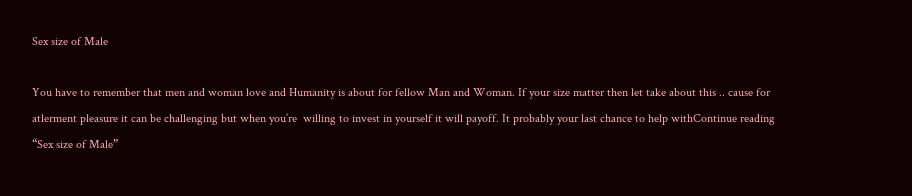Sex size of Male

You have to remember that men and woman love and Humanity is about for fellow Man and Woman. If your size matter then let take about this .. cause for atlerment pleasure it can be challenging but when you’re  willing to invest in yourself it will payoff. It probably your last chance to help withContinue reading “Sex size of Male”